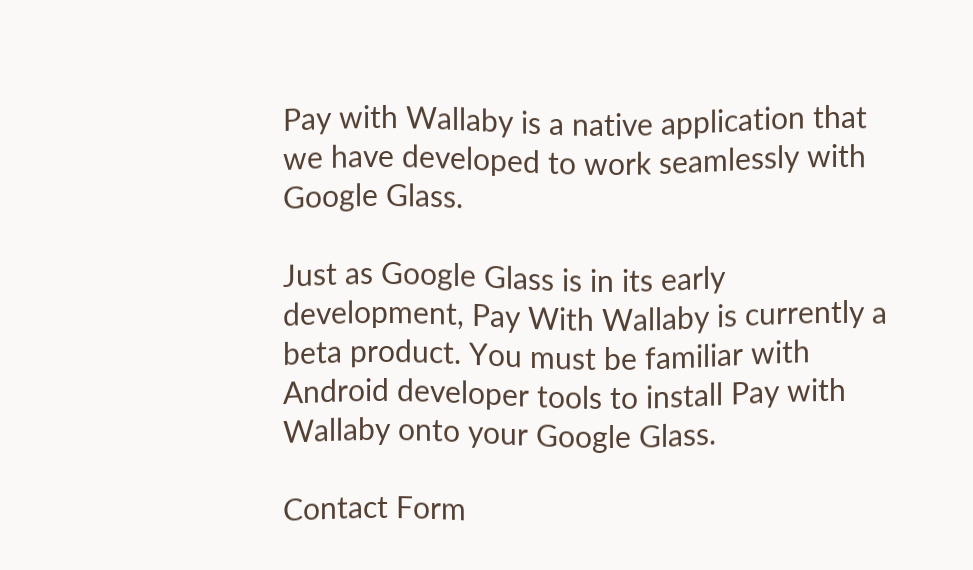Pay with Wallaby is a native application that we have developed to work seamlessly with Google Glass.

Just as Google Glass is in its early development, Pay With Wallaby is currently a beta product. You must be familiar with Android developer tools to install Pay with Wallaby onto your Google Glass.

Contact Form